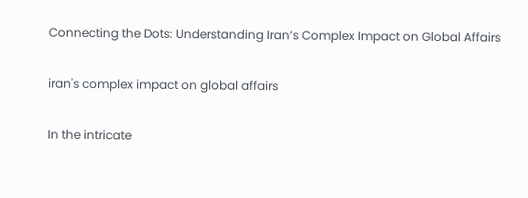Connecting the Dots: Understanding Iran’s Complex Impact on Global Affairs

iran's complex impact on global affairs

In the intricate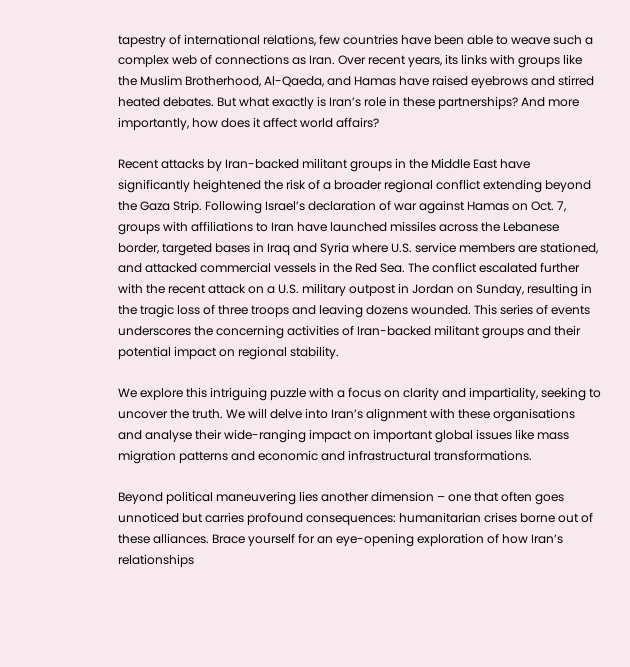tapestry of international relations, few countries have been able to weave such a complex web of connections as Iran. Over recent years, its links with groups like the Muslim Brotherhood, Al-Qaeda, and Hamas have raised eyebrows and stirred heated debates. But what exactly is Iran’s role in these partnerships? And more importantly, how does it affect world affairs?

Recent attacks by Iran-backed militant groups in the Middle East have significantly heightened the risk of a broader regional conflict extending beyond the Gaza Strip. Following Israel’s declaration of war against Hamas on Oct. 7, groups with affiliations to Iran have launched missiles across the Lebanese border, targeted bases in Iraq and Syria where U.S. service members are stationed, and attacked commercial vessels in the Red Sea. The conflict escalated further with the recent attack on a U.S. military outpost in Jordan on Sunday, resulting in the tragic loss of three troops and leaving dozens wounded. This series of events underscores the concerning activities of Iran-backed militant groups and their potential impact on regional stability.

We explore this intriguing puzzle with a focus on clarity and impartiality, seeking to uncover the truth. We will delve into Iran’s alignment with these organisations and analyse their wide-ranging impact on important global issues like mass migration patterns and economic and infrastructural transformations.

Beyond political maneuvering lies another dimension – one that often goes unnoticed but carries profound consequences: humanitarian crises borne out of these alliances. Brace yourself for an eye-opening exploration of how Iran’s relationships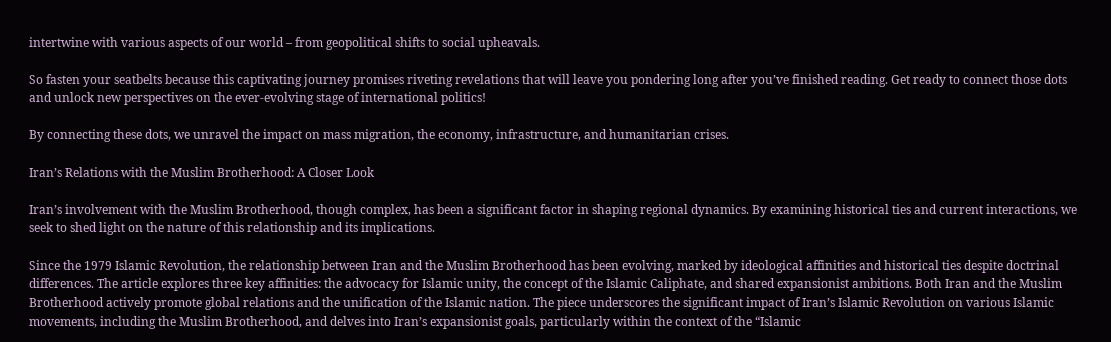intertwine with various aspects of our world – from geopolitical shifts to social upheavals.

So fasten your seatbelts because this captivating journey promises riveting revelations that will leave you pondering long after you’ve finished reading. Get ready to connect those dots and unlock new perspectives on the ever-evolving stage of international politics!

By connecting these dots, we unravel the impact on mass migration, the economy, infrastructure, and humanitarian crises.

Iran’s Relations with the Muslim Brotherhood: A Closer Look

Iran’s involvement with the Muslim Brotherhood, though complex, has been a significant factor in shaping regional dynamics. By examining historical ties and current interactions, we seek to shed light on the nature of this relationship and its implications.

Since the 1979 Islamic Revolution, the relationship between Iran and the Muslim Brotherhood has been evolving, marked by ideological affinities and historical ties despite doctrinal differences. The article explores three key affinities: the advocacy for Islamic unity, the concept of the Islamic Caliphate, and shared expansionist ambitions. Both Iran and the Muslim Brotherhood actively promote global relations and the unification of the Islamic nation. The piece underscores the significant impact of Iran’s Islamic Revolution on various Islamic movements, including the Muslim Brotherhood, and delves into Iran’s expansionist goals, particularly within the context of the “Islamic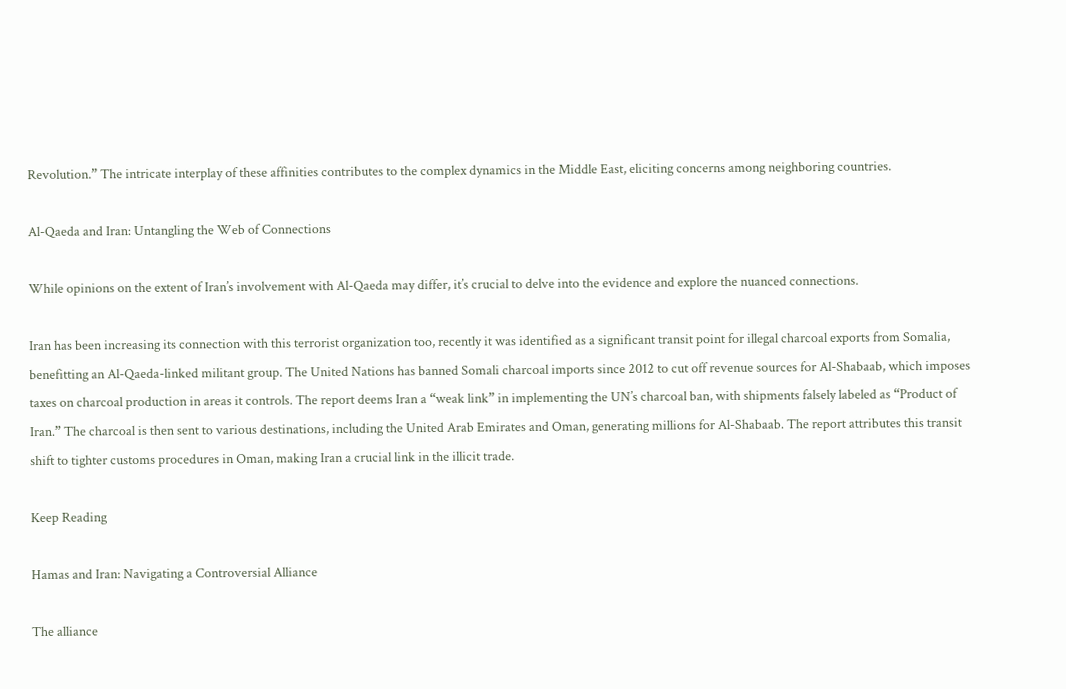Revolution.” The intricate interplay of these affinities contributes to the complex dynamics in the Middle East, eliciting concerns among neighboring countries.

Al-Qaeda and Iran: Untangling the Web of Connections

While opinions on the extent of Iran’s involvement with Al-Qaeda may differ, it’s crucial to delve into the evidence and explore the nuanced connections.

Iran has been increasing its connection with this terrorist organization too, recently it was identified as a significant transit point for illegal charcoal exports from Somalia, benefitting an Al-Qaeda-linked militant group. The United Nations has banned Somali charcoal imports since 2012 to cut off revenue sources for Al-Shabaab, which imposes taxes on charcoal production in areas it controls. The report deems Iran a “weak link” in implementing the UN’s charcoal ban, with shipments falsely labeled as “Product of Iran.” The charcoal is then sent to various destinations, including the United Arab Emirates and Oman, generating millions for Al-Shabaab. The report attributes this transit shift to tighter customs procedures in Oman, making Iran a crucial link in the illicit trade.

Keep Reading

Hamas and Iran: Navigating a Controversial Alliance

The alliance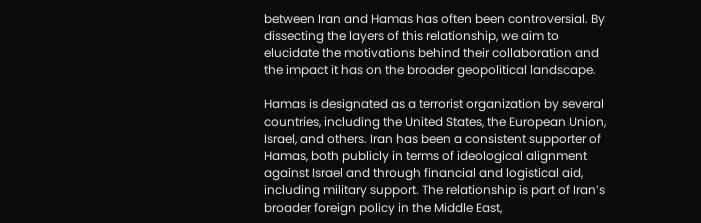between Iran and Hamas has often been controversial. By dissecting the layers of this relationship, we aim to elucidate the motivations behind their collaboration and the impact it has on the broader geopolitical landscape.

Hamas is designated as a terrorist organization by several countries, including the United States, the European Union, Israel, and others. Iran has been a consistent supporter of Hamas, both publicly in terms of ideological alignment against Israel and through financial and logistical aid, including military support. The relationship is part of Iran’s broader foreign policy in the Middle East,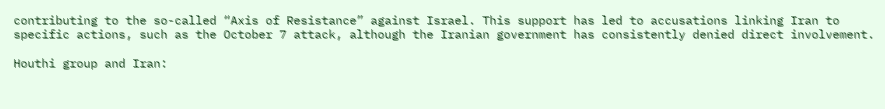contributing to the so-called “Axis of Resistance” against Israel. This support has led to accusations linking Iran to specific actions, such as the October 7 attack, although the Iranian government has consistently denied direct involvement.

Houthi group and Iran: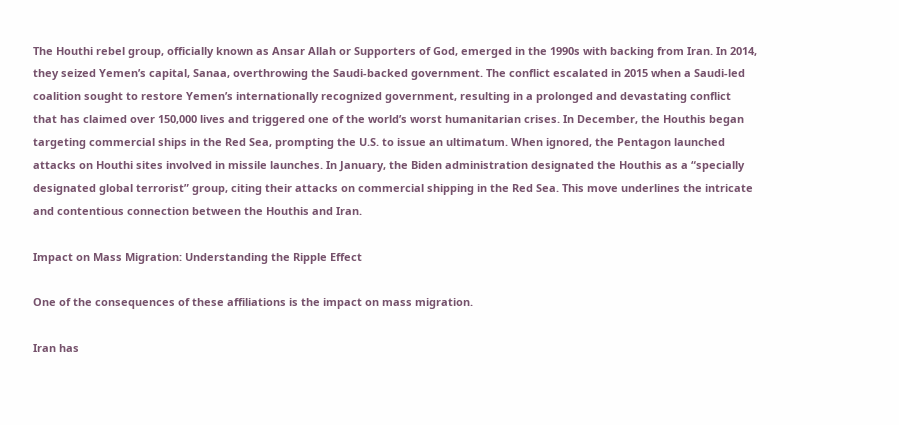The Houthi rebel group, officially known as Ansar Allah or Supporters of God, emerged in the 1990s with backing from Iran. In 2014, they seized Yemen’s capital, Sanaa, overthrowing the Saudi-backed government. The conflict escalated in 2015 when a Saudi-led coalition sought to restore Yemen’s internationally recognized government, resulting in a prolonged and devastating conflict that has claimed over 150,000 lives and triggered one of the world’s worst humanitarian crises. In December, the Houthis began targeting commercial ships in the Red Sea, prompting the U.S. to issue an ultimatum. When ignored, the Pentagon launched attacks on Houthi sites involved in missile launches. In January, the Biden administration designated the Houthis as a “specially designated global terrorist” group, citing their attacks on commercial shipping in the Red Sea. This move underlines the intricate and contentious connection between the Houthis and Iran.

Impact on Mass Migration: Understanding the Ripple Effect

One of the consequences of these affiliations is the impact on mass migration.

Iran has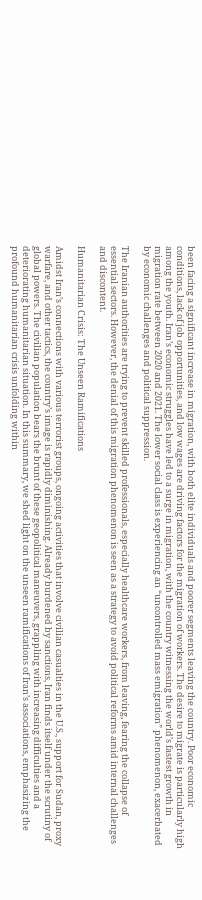been facing a significant increase in migration, with both elite individuals and poorer segments leaving the country. Poor economic conditions, lack of job opportunities, and low wages are driving factors for the migration of workers. The desire to migrate is particularly high among the youth. Iran’s economic struggles have led to a surge in migration, with the country witnessing the world’s fastest growth in migration rate between 2020 and 2021. The lower social class is experiencing an “uncontrolled mass emigration” phenomenon, exacerbated by economic challenges and political suppression.

The Iranian authorities are trying to prevent skilled professionals, especially healthcare workers, from leaving, fearing the collapse of essential sectors. However, the denial of this migration phenomenon is seen as a strategy to avoid political reforms amid internal challenges and discontent.

Humanitarian Crisis: The Unseen Ramifications

Amidst Iran’s connections with various terrorist groups, ongoing activities that involve civilian casualties in the U.S., support for Sudan, proxy warfare, and other tactics, the country’s image is rapidly diminishing. Already burdened by sanctions, Iran finds itself under the scrutiny of global powers. The civilian population bears the brunt of these geopolitical maneuvers, grappling with increasing difficulties and a deteriorating humanitarian situation. In this summary, we shed light on the unseen ramifications of Iran’s associations, emphasizing the profound humanitarian crisis unfolding within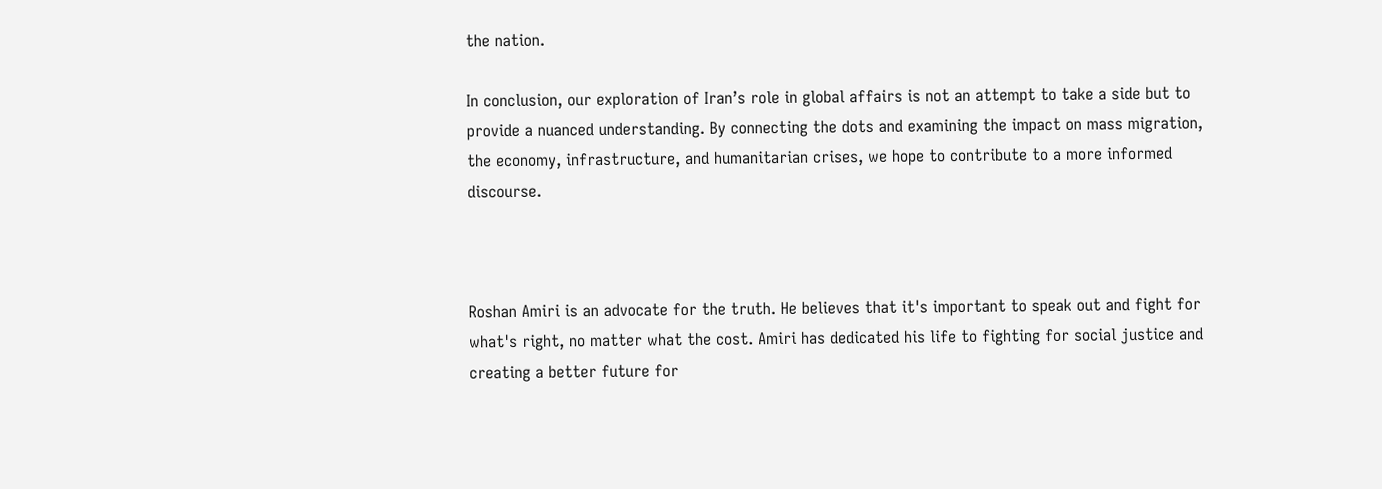the nation.

In conclusion, our exploration of Iran’s role in global affairs is not an attempt to take a side but to provide a nuanced understanding. By connecting the dots and examining the impact on mass migration, the economy, infrastructure, and humanitarian crises, we hope to contribute to a more informed discourse.



Roshan Amiri is an advocate for the truth. He believes that it's important to speak out and fight for what's right, no matter what the cost. Amiri has dedicated his life to fighting for social justice and creating a better future for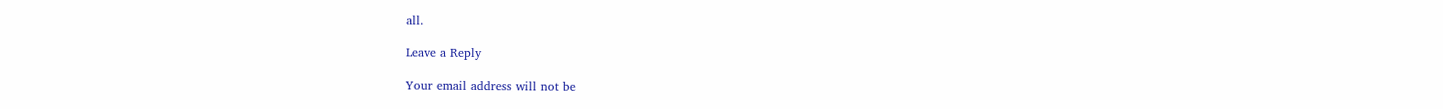all.

Leave a Reply

Your email address will not be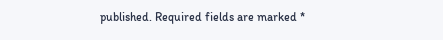published. Required fields are marked *